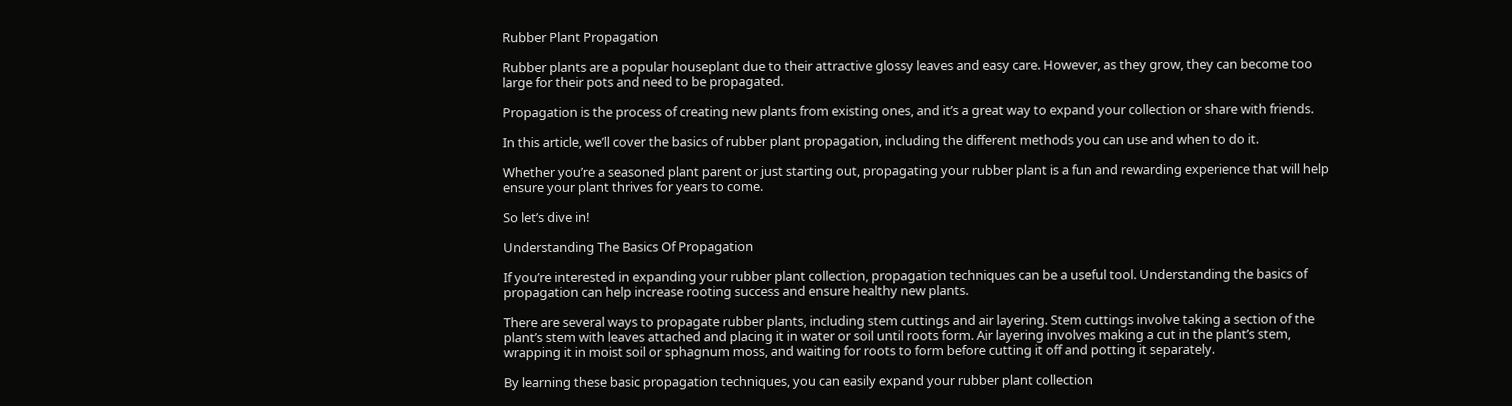Rubber Plant Propagation

Rubber plants are a popular houseplant due to their attractive glossy leaves and easy care. However, as they grow, they can become too large for their pots and need to be propagated.

Propagation is the process of creating new plants from existing ones, and it’s a great way to expand your collection or share with friends.

In this article, we’ll cover the basics of rubber plant propagation, including the different methods you can use and when to do it.

Whether you’re a seasoned plant parent or just starting out, propagating your rubber plant is a fun and rewarding experience that will help ensure your plant thrives for years to come.

So let’s dive in!

Understanding The Basics Of Propagation

If you’re interested in expanding your rubber plant collection, propagation techniques can be a useful tool. Understanding the basics of propagation can help increase rooting success and ensure healthy new plants.

There are several ways to propagate rubber plants, including stem cuttings and air layering. Stem cuttings involve taking a section of the plant’s stem with leaves attached and placing it in water or soil until roots form. Air layering involves making a cut in the plant’s stem, wrapping it in moist soil or sphagnum moss, and waiting for roots to form before cutting it off and potting it separately.

By learning these basic propagation techniques, you can easily expand your rubber plant collection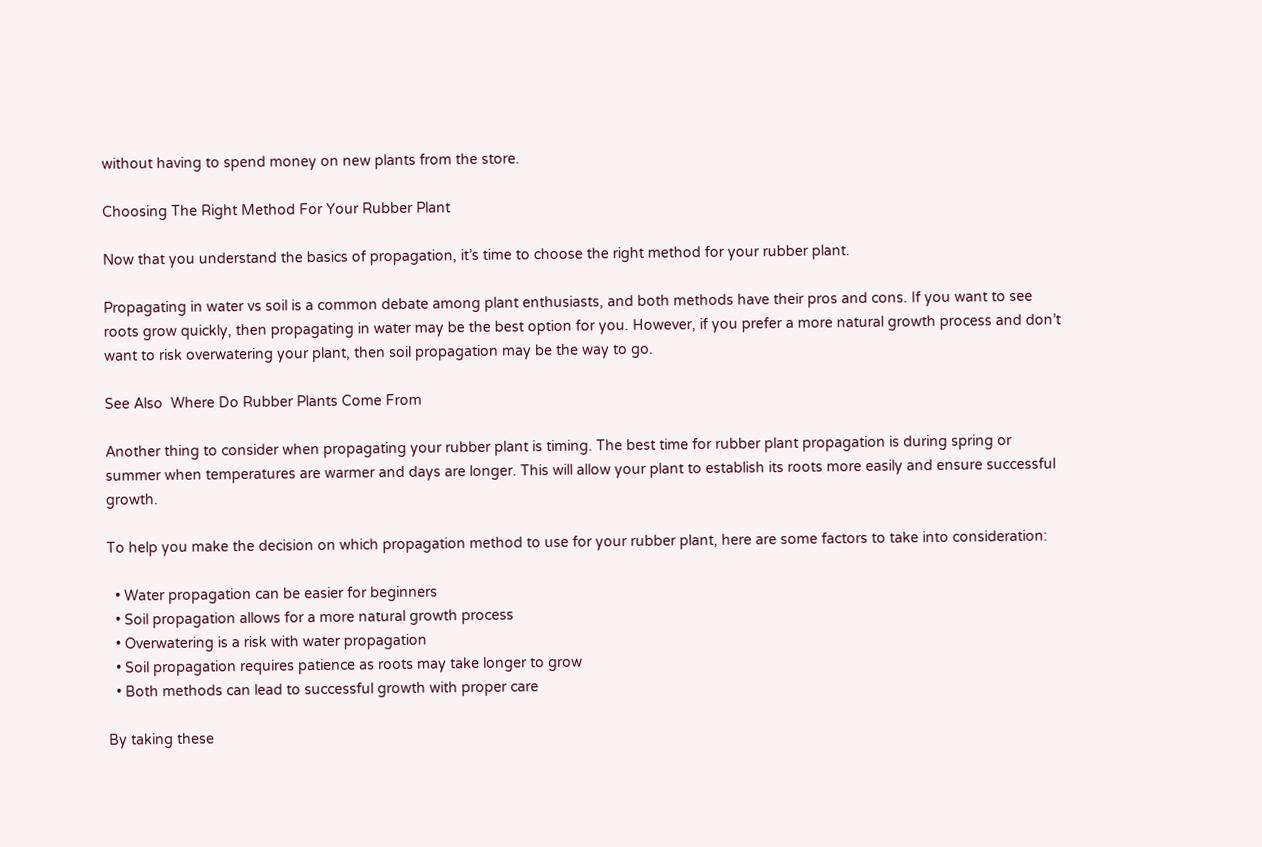without having to spend money on new plants from the store.

Choosing The Right Method For Your Rubber Plant

Now that you understand the basics of propagation, it’s time to choose the right method for your rubber plant.

Propagating in water vs soil is a common debate among plant enthusiasts, and both methods have their pros and cons. If you want to see roots grow quickly, then propagating in water may be the best option for you. However, if you prefer a more natural growth process and don’t want to risk overwatering your plant, then soil propagation may be the way to go.

See Also  Where Do Rubber Plants Come From

Another thing to consider when propagating your rubber plant is timing. The best time for rubber plant propagation is during spring or summer when temperatures are warmer and days are longer. This will allow your plant to establish its roots more easily and ensure successful growth.

To help you make the decision on which propagation method to use for your rubber plant, here are some factors to take into consideration:

  • Water propagation can be easier for beginners
  • Soil propagation allows for a more natural growth process
  • Overwatering is a risk with water propagation
  • Soil propagation requires patience as roots may take longer to grow
  • Both methods can lead to successful growth with proper care

By taking these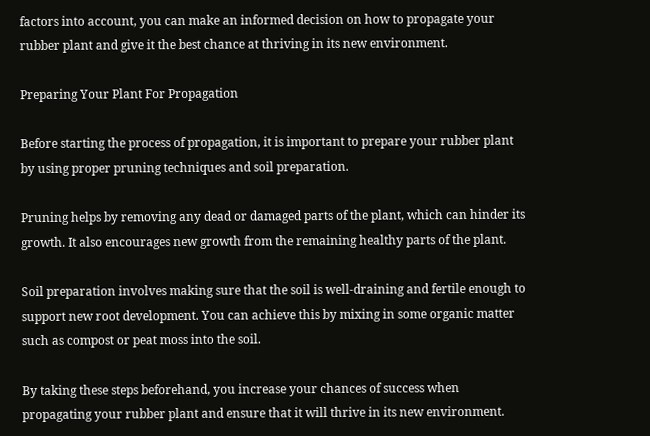factors into account, you can make an informed decision on how to propagate your rubber plant and give it the best chance at thriving in its new environment.

Preparing Your Plant For Propagation

Before starting the process of propagation, it is important to prepare your rubber plant by using proper pruning techniques and soil preparation.

Pruning helps by removing any dead or damaged parts of the plant, which can hinder its growth. It also encourages new growth from the remaining healthy parts of the plant.

Soil preparation involves making sure that the soil is well-draining and fertile enough to support new root development. You can achieve this by mixing in some organic matter such as compost or peat moss into the soil.

By taking these steps beforehand, you increase your chances of success when propagating your rubber plant and ensure that it will thrive in its new environment.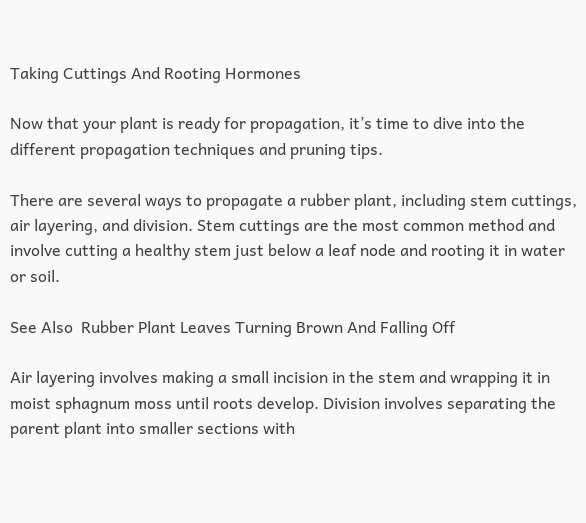Taking Cuttings And Rooting Hormones

Now that your plant is ready for propagation, it’s time to dive into the different propagation techniques and pruning tips.

There are several ways to propagate a rubber plant, including stem cuttings, air layering, and division. Stem cuttings are the most common method and involve cutting a healthy stem just below a leaf node and rooting it in water or soil.

See Also  Rubber Plant Leaves Turning Brown And Falling Off

Air layering involves making a small incision in the stem and wrapping it in moist sphagnum moss until roots develop. Division involves separating the parent plant into smaller sections with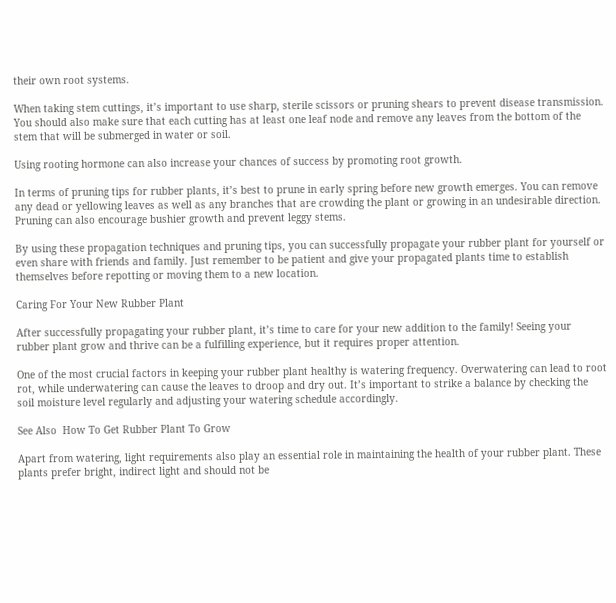their own root systems.

When taking stem cuttings, it’s important to use sharp, sterile scissors or pruning shears to prevent disease transmission. You should also make sure that each cutting has at least one leaf node and remove any leaves from the bottom of the stem that will be submerged in water or soil.

Using rooting hormone can also increase your chances of success by promoting root growth.

In terms of pruning tips for rubber plants, it’s best to prune in early spring before new growth emerges. You can remove any dead or yellowing leaves as well as any branches that are crowding the plant or growing in an undesirable direction. Pruning can also encourage bushier growth and prevent leggy stems.

By using these propagation techniques and pruning tips, you can successfully propagate your rubber plant for yourself or even share with friends and family. Just remember to be patient and give your propagated plants time to establish themselves before repotting or moving them to a new location.

Caring For Your New Rubber Plant

After successfully propagating your rubber plant, it’s time to care for your new addition to the family! Seeing your rubber plant grow and thrive can be a fulfilling experience, but it requires proper attention.

One of the most crucial factors in keeping your rubber plant healthy is watering frequency. Overwatering can lead to root rot, while underwatering can cause the leaves to droop and dry out. It’s important to strike a balance by checking the soil moisture level regularly and adjusting your watering schedule accordingly.

See Also  How To Get Rubber Plant To Grow

Apart from watering, light requirements also play an essential role in maintaining the health of your rubber plant. These plants prefer bright, indirect light and should not be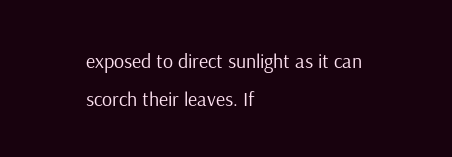exposed to direct sunlight as it can scorch their leaves. If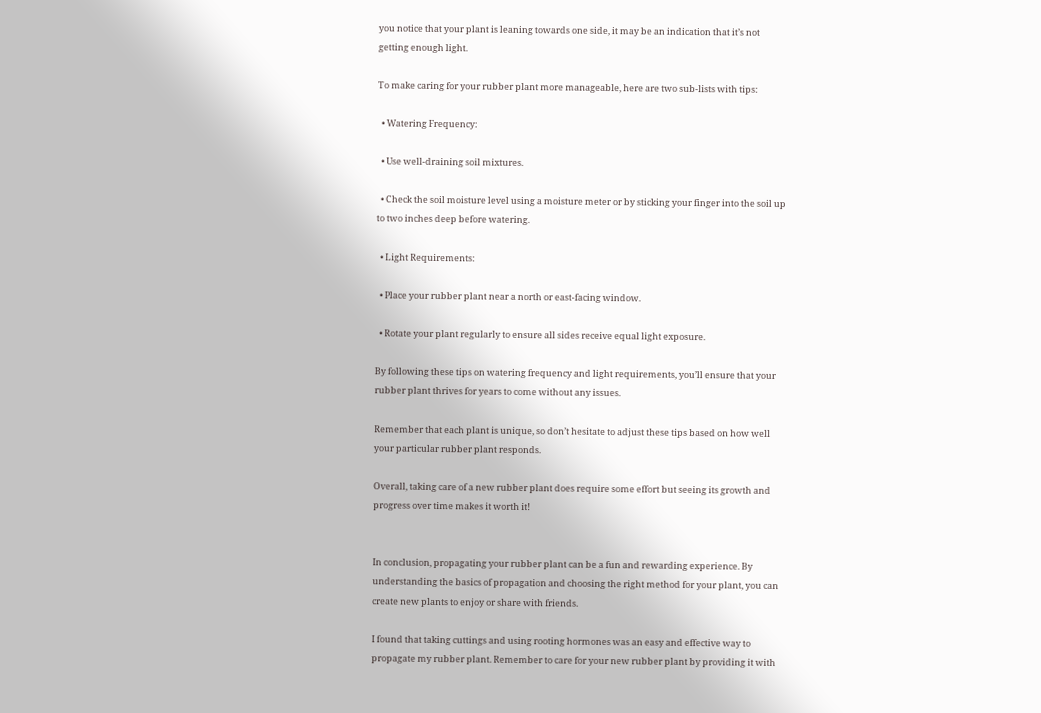you notice that your plant is leaning towards one side, it may be an indication that it’s not getting enough light.

To make caring for your rubber plant more manageable, here are two sub-lists with tips:

  • Watering Frequency:

  • Use well-draining soil mixtures.

  • Check the soil moisture level using a moisture meter or by sticking your finger into the soil up to two inches deep before watering.

  • Light Requirements:

  • Place your rubber plant near a north or east-facing window.

  • Rotate your plant regularly to ensure all sides receive equal light exposure.

By following these tips on watering frequency and light requirements, you’ll ensure that your rubber plant thrives for years to come without any issues.

Remember that each plant is unique, so don’t hesitate to adjust these tips based on how well your particular rubber plant responds.

Overall, taking care of a new rubber plant does require some effort but seeing its growth and progress over time makes it worth it!


In conclusion, propagating your rubber plant can be a fun and rewarding experience. By understanding the basics of propagation and choosing the right method for your plant, you can create new plants to enjoy or share with friends.

I found that taking cuttings and using rooting hormones was an easy and effective way to propagate my rubber plant. Remember to care for your new rubber plant by providing it with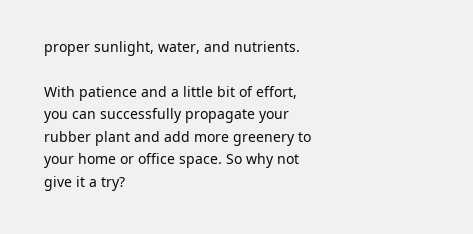proper sunlight, water, and nutrients.

With patience and a little bit of effort, you can successfully propagate your rubber plant and add more greenery to your home or office space. So why not give it a try?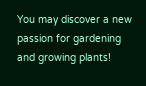You may discover a new passion for gardening and growing plants!